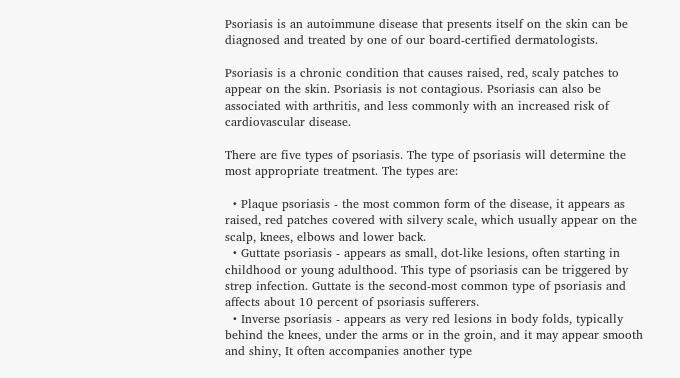Psoriasis is an autoimmune disease that presents itself on the skin can be diagnosed and treated by one of our board-certified dermatologists.

Psoriasis is a chronic condition that causes raised, red, scaly patches to appear on the skin. Psoriasis is not contagious. Psoriasis can also be associated with arthritis, and less commonly with an increased risk of cardiovascular disease.

There are five types of psoriasis. The type of psoriasis will determine the most appropriate treatment. The types are:

  • Plaque psoriasis - the most common form of the disease, it appears as raised, red patches covered with silvery scale, which usually appear on the scalp, knees, elbows and lower back.
  • Guttate psoriasis - appears as small, dot-like lesions, often starting in childhood or young adulthood. This type of psoriasis can be triggered by strep infection. Guttate is the second-most common type of psoriasis and affects about 10 percent of psoriasis sufferers.
  • Inverse psoriasis - appears as very red lesions in body folds, typically behind the knees, under the arms or in the groin, and it may appear smooth and shiny, It often accompanies another type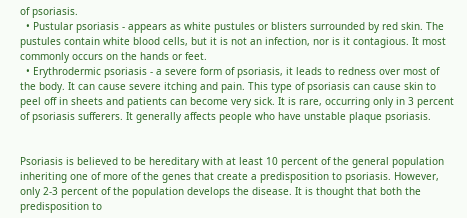of psoriasis.
  • Pustular psoriasis - appears as white pustules or blisters surrounded by red skin. The pustules contain white blood cells, but it is not an infection, nor is it contagious. It most commonly occurs on the hands or feet.
  • Erythrodermic psoriasis - a severe form of psoriasis, it leads to redness over most of the body. It can cause severe itching and pain. This type of psoriasis can cause skin to peel off in sheets and patients can become very sick. It is rare, occurring only in 3 percent of psoriasis sufferers. It generally affects people who have unstable plaque psoriasis.


Psoriasis is believed to be hereditary with at least 10 percent of the general population inheriting one of more of the genes that create a predisposition to psoriasis. However, only 2-3 percent of the population develops the disease. It is thought that both the predisposition to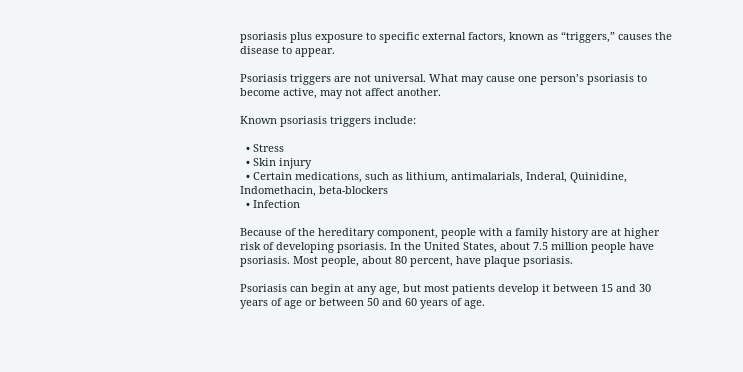psoriasis plus exposure to specific external factors, known as “triggers,” causes the disease to appear.

Psoriasis triggers are not universal. What may cause one person’s psoriasis to become active, may not affect another.

Known psoriasis triggers include:

  • Stress
  • Skin injury
  • Certain medications, such as lithium, antimalarials, Inderal, Quinidine, Indomethacin, beta-blockers
  • Infection

Because of the hereditary component, people with a family history are at higher risk of developing psoriasis. In the United States, about 7.5 million people have psoriasis. Most people, about 80 percent, have plaque psoriasis.

Psoriasis can begin at any age, but most patients develop it between 15 and 30 years of age or between 50 and 60 years of age.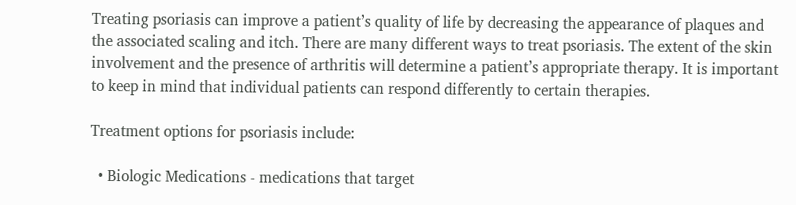Treating psoriasis can improve a patient’s quality of life by decreasing the appearance of plaques and the associated scaling and itch. There are many different ways to treat psoriasis. The extent of the skin involvement and the presence of arthritis will determine a patient’s appropriate therapy. It is important to keep in mind that individual patients can respond differently to certain therapies.

Treatment options for psoriasis include:

  • Biologic Medications - medications that target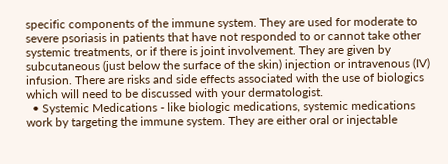specific components of the immune system. They are used for moderate to severe psoriasis in patients that have not responded to or cannot take other systemic treatments, or if there is joint involvement. They are given by subcutaneous (just below the surface of the skin) injection or intravenous (IV) infusion. There are risks and side effects associated with the use of biologics which will need to be discussed with your dermatologist.
  • Systemic Medications - like biologic medications, systemic medications work by targeting the immune system. They are either oral or injectable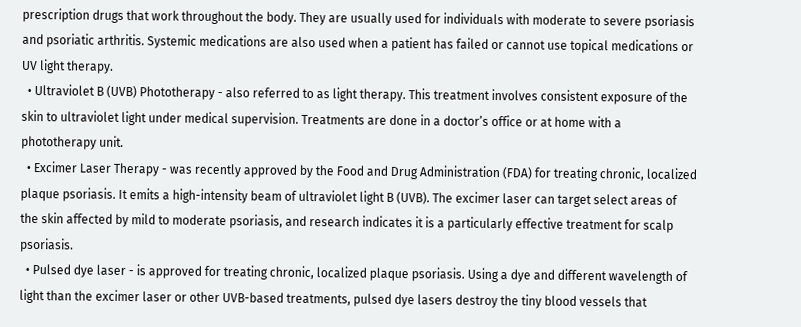prescription drugs that work throughout the body. They are usually used for individuals with moderate to severe psoriasis and psoriatic arthritis. Systemic medications are also used when a patient has failed or cannot use topical medications or UV light therapy.
  • Ultraviolet B (UVB) Phototherapy - also referred to as light therapy. This treatment involves consistent exposure of the skin to ultraviolet light under medical supervision. Treatments are done in a doctor’s office or at home with a phototherapy unit.
  • Excimer Laser Therapy - was recently approved by the Food and Drug Administration (FDA) for treating chronic, localized plaque psoriasis. It emits a high-intensity beam of ultraviolet light B (UVB). The excimer laser can target select areas of the skin affected by mild to moderate psoriasis, and research indicates it is a particularly effective treatment for scalp psoriasis.
  • Pulsed dye laser - is approved for treating chronic, localized plaque psoriasis. Using a dye and different wavelength of light than the excimer laser or other UVB-based treatments, pulsed dye lasers destroy the tiny blood vessels that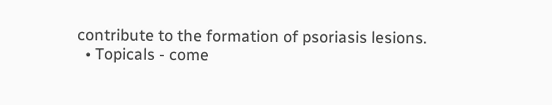contribute to the formation of psoriasis lesions.
  • Topicals - come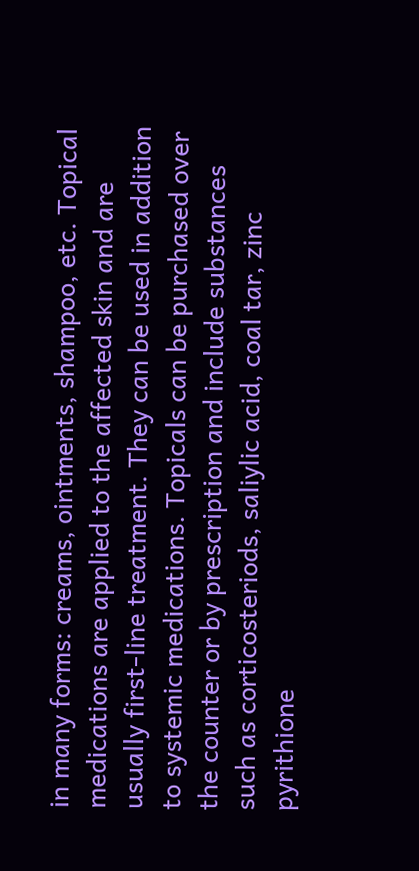in many forms: creams, ointments, shampoo, etc. Topical medications are applied to the affected skin and are usually first-line treatment. They can be used in addition to systemic medications. Topicals can be purchased over the counter or by prescription and include substances such as corticosteriods, saliylic acid, coal tar, zinc pyrithione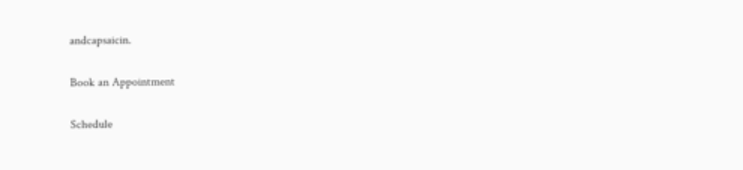andcapsaicin.

Book an Appointment

Schedule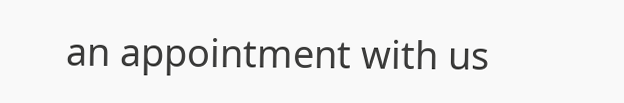an appointment with us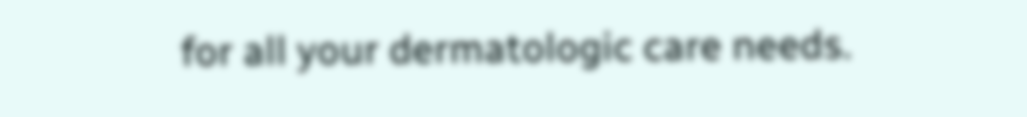for all your dermatologic care needs.